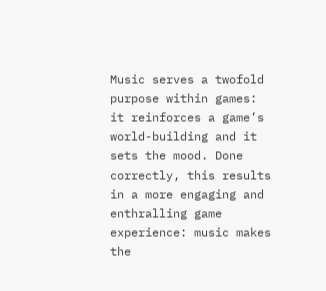Music serves a twofold purpose within games: it reinforces a game’s world-building and it sets the mood. Done correctly, this results in a more engaging and enthralling game experience: music makes the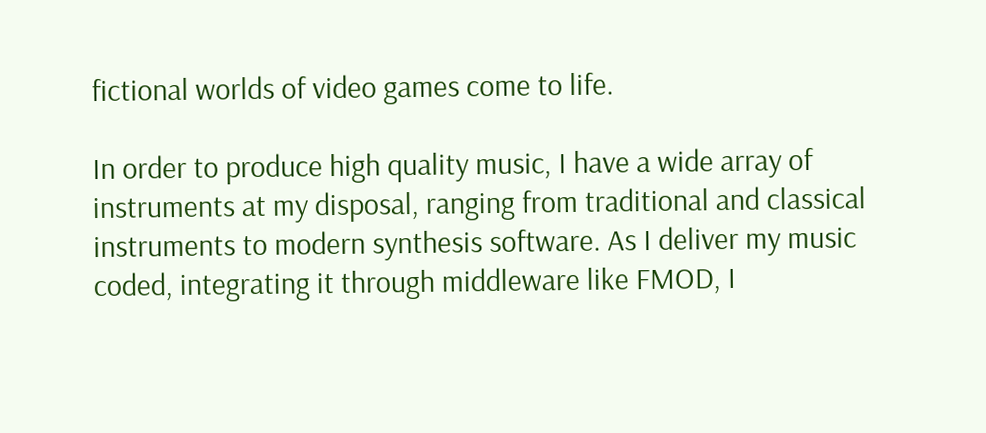fictional worlds of video games come to life.

In order to produce high quality music, I have a wide array of instruments at my disposal, ranging from traditional and classical instruments to modern synthesis software. As I deliver my music coded, integrating it through middleware like FMOD, I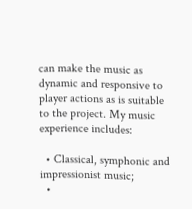can make the music as dynamic and responsive to player actions as is suitable to the project. My music experience includes:

  • Classical, symphonic and impressionist music;
  •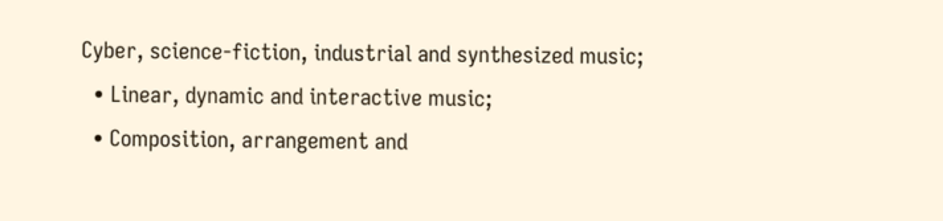Cyber, science-fiction, industrial and synthesized music;
  • Linear, dynamic and interactive music;
  • Composition, arrangement and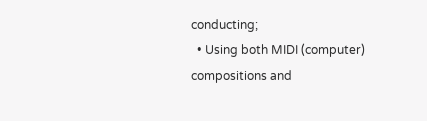conducting;
  • Using both MIDI (computer) compositions and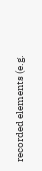recorded elements (e.g.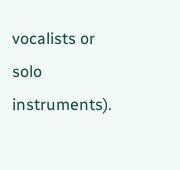vocalists or solo instruments).